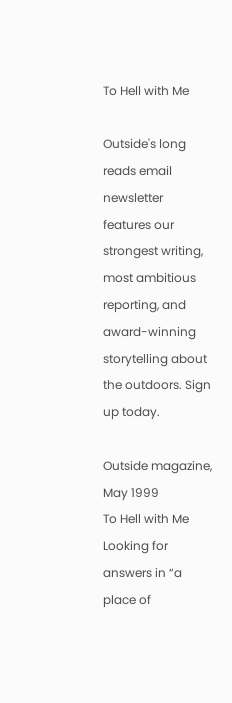To Hell with Me

Outside's long reads email newsletter features our strongest writing, most ambitious reporting, and award-winning storytelling about the outdoors. Sign up today.

Outside magazine, May 1999
To Hell with Me
Looking for answers in “a place of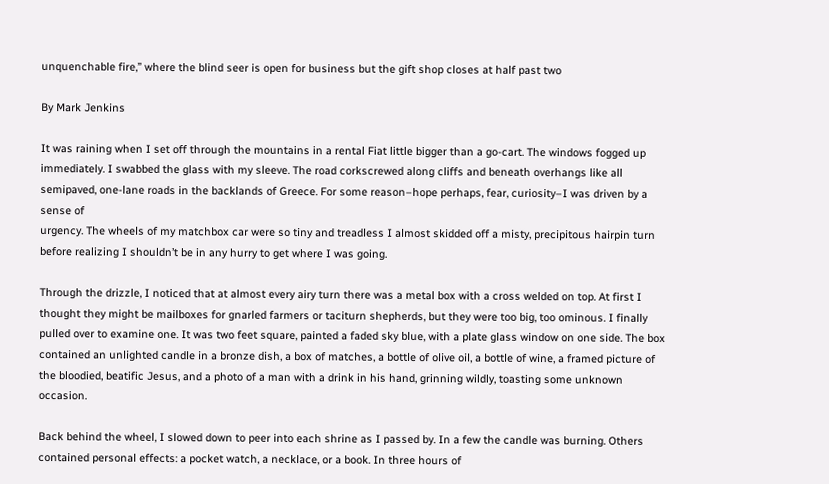unquenchable fire,” where the blind seer is open for business but the gift shop closes at half past two

By Mark Jenkins

It was raining when I set off through the mountains in a rental Fiat little bigger than a go-cart. The windows fogged up immediately. I swabbed the glass with my sleeve. The road corkscrewed along cliffs and beneath overhangs like all semipaved, one-lane roads in the backlands of Greece. For some reason–hope perhaps, fear, curiosity–I was driven by a sense of
urgency. The wheels of my matchbox car were so tiny and treadless I almost skidded off a misty, precipitous hairpin turn before realizing I shouldn’t be in any hurry to get where I was going.

Through the drizzle, I noticed that at almost every airy turn there was a metal box with a cross welded on top. At first I thought they might be mailboxes for gnarled farmers or taciturn shepherds, but they were too big, too ominous. I finally pulled over to examine one. It was two feet square, painted a faded sky blue, with a plate glass window on one side. The box
contained an unlighted candle in a bronze dish, a box of matches, a bottle of olive oil, a bottle of wine, a framed picture of the bloodied, beatific Jesus, and a photo of a man with a drink in his hand, grinning wildly, toasting some unknown occasion.

Back behind the wheel, I slowed down to peer into each shrine as I passed by. In a few the candle was burning. Others contained personal effects: a pocket watch, a necklace, or a book. In three hours of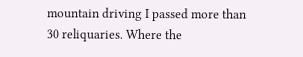mountain driving I passed more than 30 reliquaries. Where the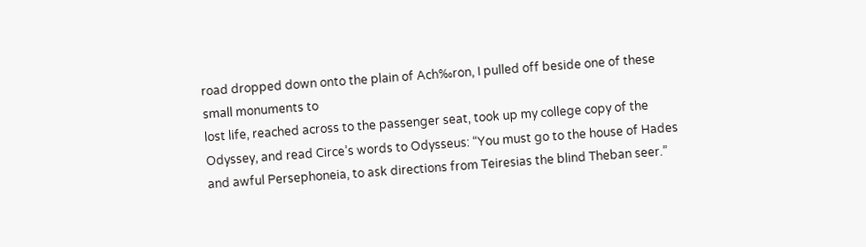road dropped down onto the plain of Ach‰ron, I pulled off beside one of these small monuments to
lost life, reached across to the passenger seat, took up my college copy of the Odyssey, and read Circe’s words to Odysseus: “You must go to the house of Hades and awful Persephoneia, to ask directions from Teiresias the blind Theban seer.”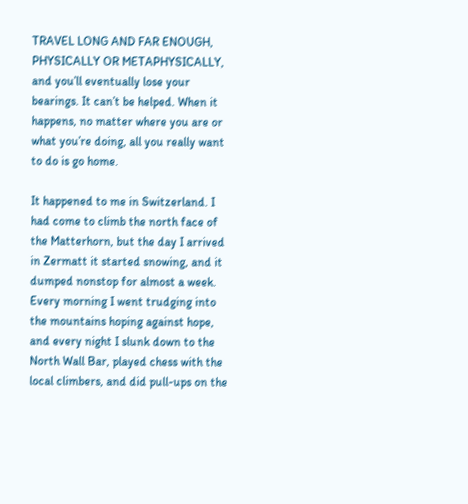TRAVEL LONG AND FAR ENOUGH, PHYSICALLY OR METAPHYSICALLY, and you’ll eventually lose your bearings. It can’t be helped. When it happens, no matter where you are or what you’re doing, all you really want to do is go home.

It happened to me in Switzerland. I had come to climb the north face of the Matterhorn, but the day I arrived in Zermatt it started snowing, and it dumped nonstop for almost a week. Every morning I went trudging into the mountains hoping against hope, and every night I slunk down to the North Wall Bar, played chess with the local climbers, and did pull-ups on the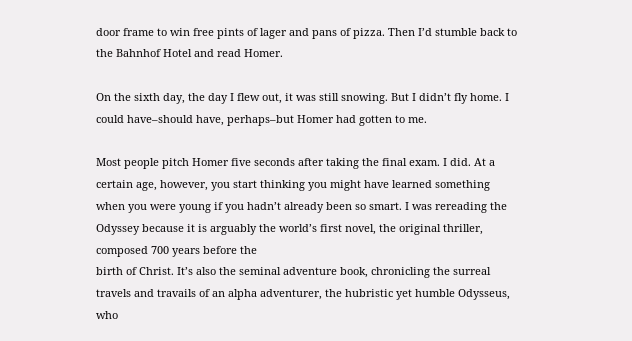door frame to win free pints of lager and pans of pizza. Then I’d stumble back to the Bahnhof Hotel and read Homer.

On the sixth day, the day I flew out, it was still snowing. But I didn’t fly home. I could have–should have, perhaps–but Homer had gotten to me.

Most people pitch Homer five seconds after taking the final exam. I did. At a certain age, however, you start thinking you might have learned something when you were young if you hadn’t already been so smart. I was rereading the Odyssey because it is arguably the world’s first novel, the original thriller, composed 700 years before the
birth of Christ. It’s also the seminal adventure book, chronicling the surreal travels and travails of an alpha adventurer, the hubristic yet humble Odysseus, who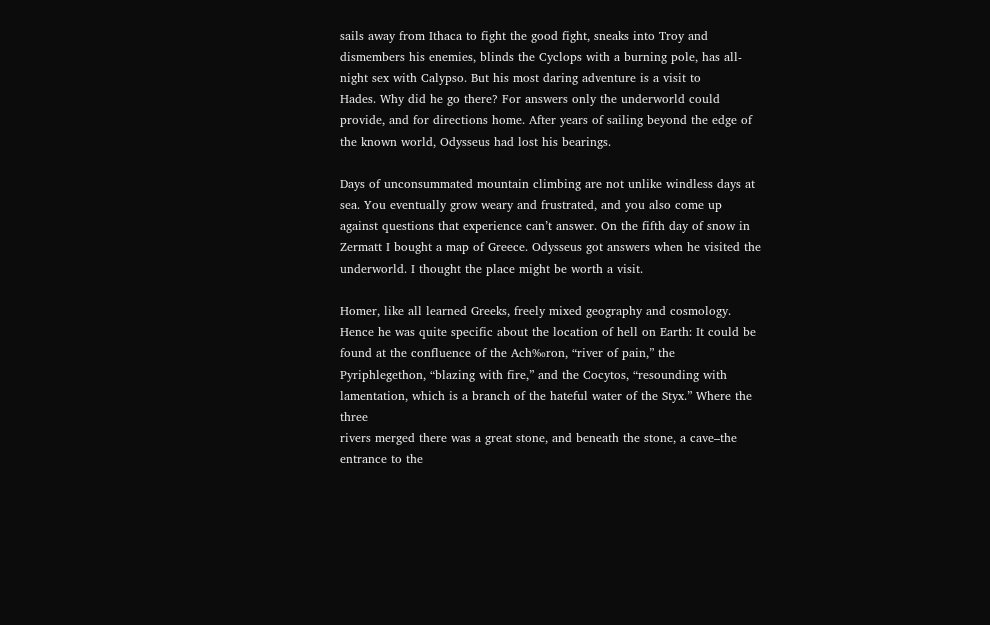sails away from Ithaca to fight the good fight, sneaks into Troy and dismembers his enemies, blinds the Cyclops with a burning pole, has all-night sex with Calypso. But his most daring adventure is a visit to
Hades. Why did he go there? For answers only the underworld could provide, and for directions home. After years of sailing beyond the edge of the known world, Odysseus had lost his bearings.

Days of unconsummated mountain climbing are not unlike windless days at sea. You eventually grow weary and frustrated, and you also come up against questions that experience can’t answer. On the fifth day of snow in Zermatt I bought a map of Greece. Odysseus got answers when he visited the underworld. I thought the place might be worth a visit.

Homer, like all learned Greeks, freely mixed geography and cosmology. Hence he was quite specific about the location of hell on Earth: It could be found at the confluence of the Ach‰ron, “river of pain,” the Pyriphlegethon, “blazing with fire,” and the Cocytos, “resounding with lamentation, which is a branch of the hateful water of the Styx.” Where the three
rivers merged there was a great stone, and beneath the stone, a cave–the entrance to the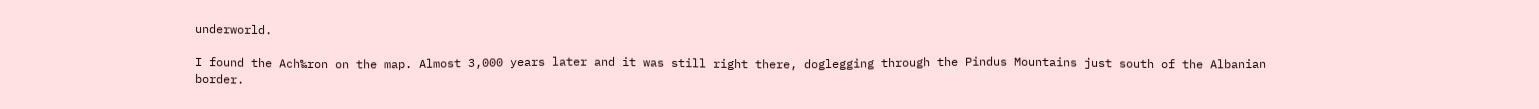underworld.

I found the Ach‰ron on the map. Almost 3,000 years later and it was still right there, doglegging through the Pindus Mountains just south of the Albanian border.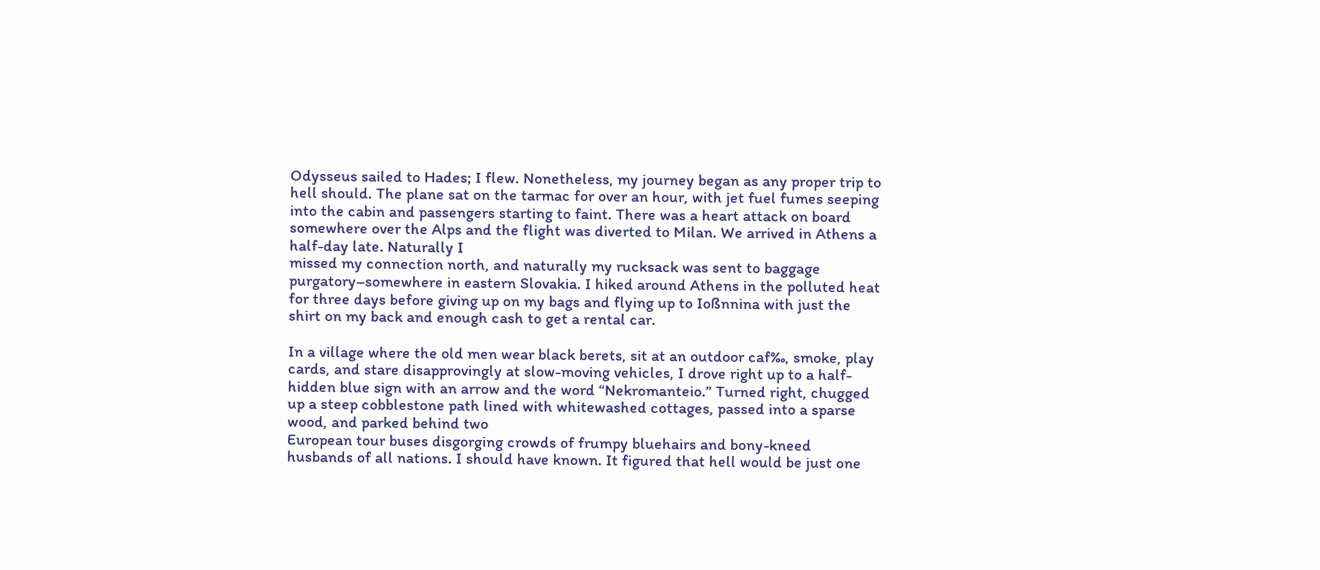Odysseus sailed to Hades; I flew. Nonetheless, my journey began as any proper trip to hell should. The plane sat on the tarmac for over an hour, with jet fuel fumes seeping into the cabin and passengers starting to faint. There was a heart attack on board somewhere over the Alps and the flight was diverted to Milan. We arrived in Athens a half-day late. Naturally I
missed my connection north, and naturally my rucksack was sent to baggage purgatory–somewhere in eastern Slovakia. I hiked around Athens in the polluted heat for three days before giving up on my bags and flying up to Ioßnnina with just the shirt on my back and enough cash to get a rental car.

In a village where the old men wear black berets, sit at an outdoor caf‰, smoke, play cards, and stare disapprovingly at slow-moving vehicles, I drove right up to a half-hidden blue sign with an arrow and the word “Nekromanteio.” Turned right, chugged up a steep cobblestone path lined with whitewashed cottages, passed into a sparse wood, and parked behind two
European tour buses disgorging crowds of frumpy bluehairs and bony-kneed husbands of all nations. I should have known. It figured that hell would be just one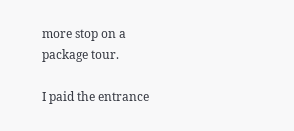more stop on a package tour.

I paid the entrance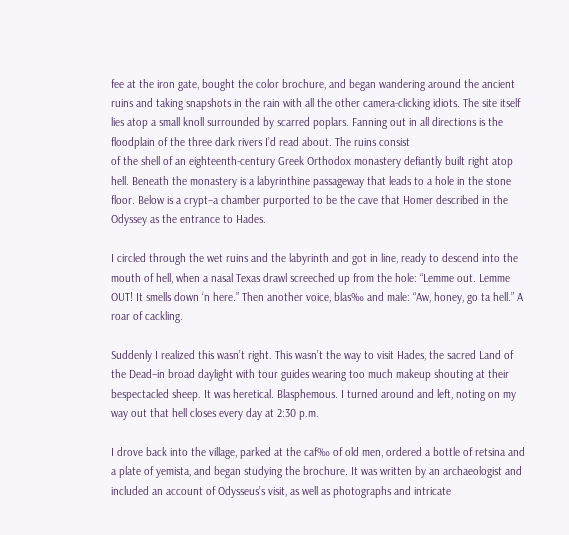fee at the iron gate, bought the color brochure, and began wandering around the ancient ruins and taking snapshots in the rain with all the other camera-clicking idiots. The site itself lies atop a small knoll surrounded by scarred poplars. Fanning out in all directions is the floodplain of the three dark rivers I’d read about. The ruins consist
of the shell of an eighteenth-century Greek Orthodox monastery defiantly built right atop hell. Beneath the monastery is a labyrinthine passageway that leads to a hole in the stone floor. Below is a crypt–a chamber purported to be the cave that Homer described in the Odyssey as the entrance to Hades.

I circled through the wet ruins and the labyrinth and got in line, ready to descend into the mouth of hell, when a nasal Texas drawl screeched up from the hole: “Lemme out. Lemme OUT! It smells down ‘n here.” Then another voice, blas‰ and male: “Aw, honey, go ta hell.” A roar of cackling.

Suddenly I realized this wasn’t right. This wasn’t the way to visit Hades, the sacred Land of the Dead–in broad daylight with tour guides wearing too much makeup shouting at their bespectacled sheep. It was heretical. Blasphemous. I turned around and left, noting on my way out that hell closes every day at 2:30 p.m.

I drove back into the village, parked at the caf‰ of old men, ordered a bottle of retsina and a plate of yemista, and began studying the brochure. It was written by an archaeologist and included an account of Odysseus’s visit, as well as photographs and intricate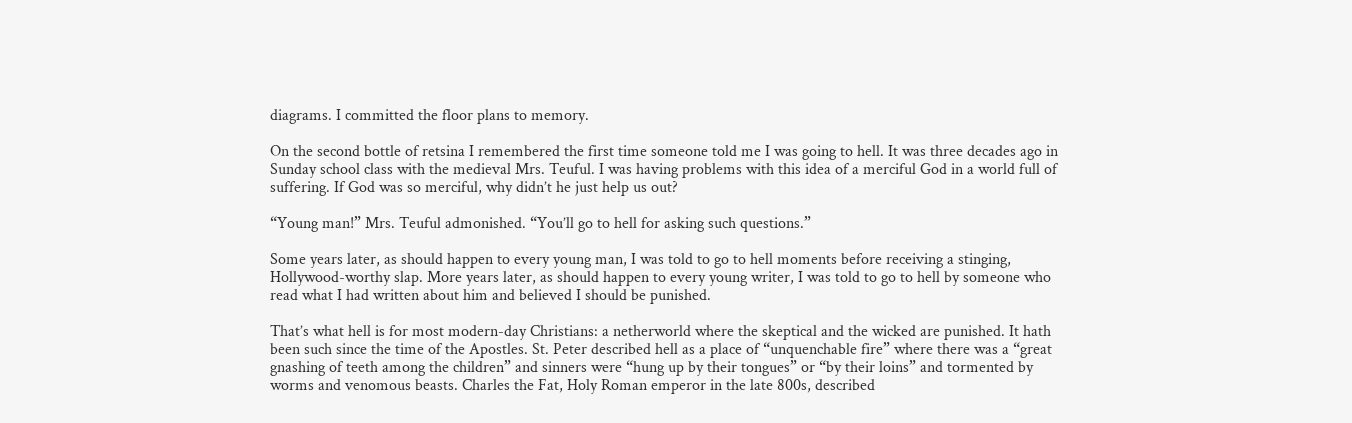diagrams. I committed the floor plans to memory.

On the second bottle of retsina I remembered the first time someone told me I was going to hell. It was three decades ago in Sunday school class with the medieval Mrs. Teuful. I was having problems with this idea of a merciful God in a world full of suffering. If God was so merciful, why didn’t he just help us out?

“Young man!” Mrs. Teuful admonished. “You’ll go to hell for asking such questions.”

Some years later, as should happen to every young man, I was told to go to hell moments before receiving a stinging, Hollywood-worthy slap. More years later, as should happen to every young writer, I was told to go to hell by someone who read what I had written about him and believed I should be punished.

That’s what hell is for most modern-day Christians: a netherworld where the skeptical and the wicked are punished. It hath been such since the time of the Apostles. St. Peter described hell as a place of “unquenchable fire” where there was a “great gnashing of teeth among the children” and sinners were “hung up by their tongues” or “by their loins” and tormented by
worms and venomous beasts. Charles the Fat, Holy Roman emperor in the late 800s, described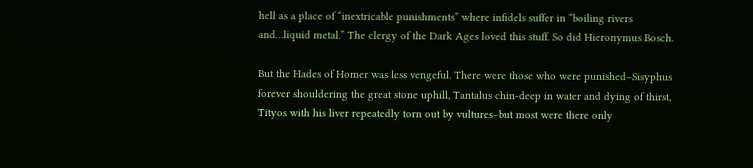hell as a place of “inextricable punishments” where infidels suffer in “boiling rivers and…liquid metal.” The clergy of the Dark Ages loved this stuff. So did Hieronymus Bosch.

But the Hades of Homer was less vengeful. There were those who were punished–Sisyphus forever shouldering the great stone uphill, Tantalus chin-deep in water and dying of thirst, Tityos with his liver repeatedly torn out by vultures–but most were there only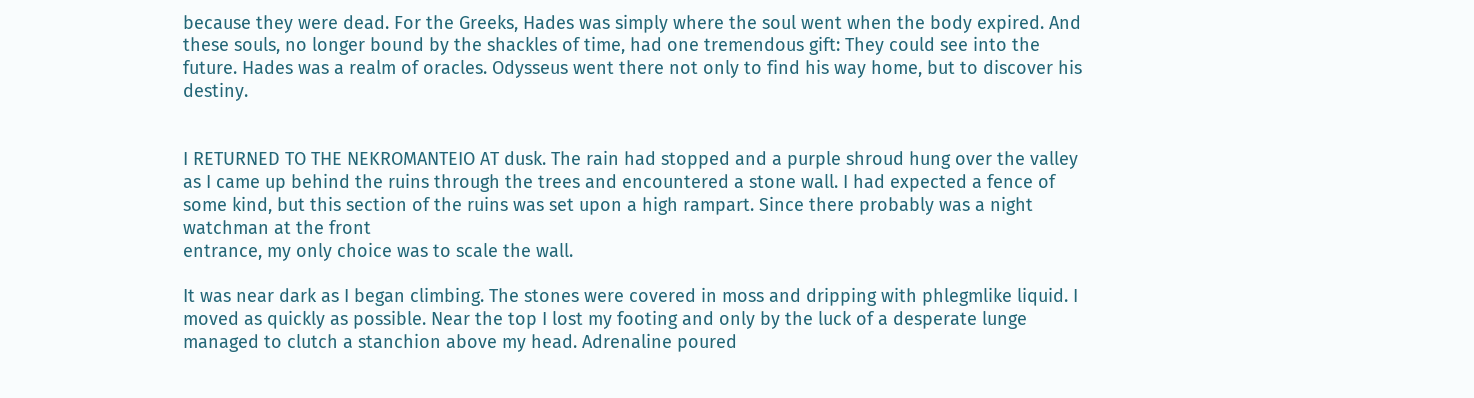because they were dead. For the Greeks, Hades was simply where the soul went when the body expired. And
these souls, no longer bound by the shackles of time, had one tremendous gift: They could see into the future. Hades was a realm of oracles. Odysseus went there not only to find his way home, but to discover his destiny.


I RETURNED TO THE NEKROMANTEIO AT dusk. The rain had stopped and a purple shroud hung over the valley as I came up behind the ruins through the trees and encountered a stone wall. I had expected a fence of some kind, but this section of the ruins was set upon a high rampart. Since there probably was a night watchman at the front
entrance, my only choice was to scale the wall.

It was near dark as I began climbing. The stones were covered in moss and dripping with phlegmlike liquid. I moved as quickly as possible. Near the top I lost my footing and only by the luck of a desperate lunge managed to clutch a stanchion above my head. Adrenaline poured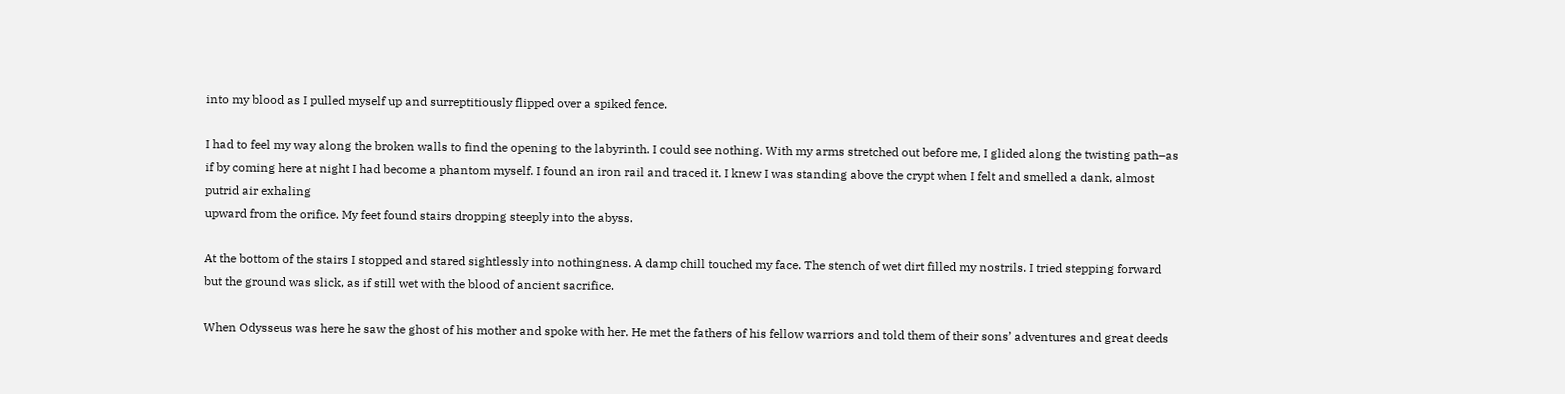into my blood as I pulled myself up and surreptitiously flipped over a spiked fence.

I had to feel my way along the broken walls to find the opening to the labyrinth. I could see nothing. With my arms stretched out before me, I glided along the twisting path–as if by coming here at night I had become a phantom myself. I found an iron rail and traced it. I knew I was standing above the crypt when I felt and smelled a dank, almost putrid air exhaling
upward from the orifice. My feet found stairs dropping steeply into the abyss.

At the bottom of the stairs I stopped and stared sightlessly into nothingness. A damp chill touched my face. The stench of wet dirt filled my nostrils. I tried stepping forward but the ground was slick, as if still wet with the blood of ancient sacrifice.

When Odysseus was here he saw the ghost of his mother and spoke with her. He met the fathers of his fellow warriors and told them of their sons’ adventures and great deeds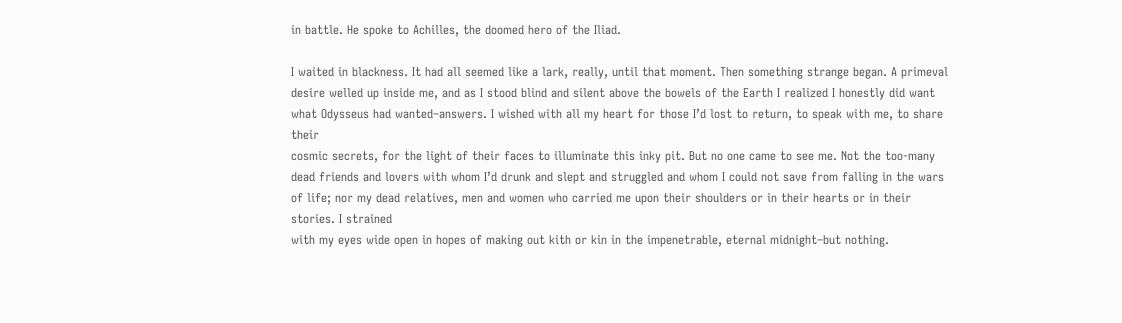in battle. He spoke to Achilles, the doomed hero of the Iliad.

I waited in blackness. It had all seemed like a lark, really, until that moment. Then something strange began. A primeval desire welled up inside me, and as I stood blind and silent above the bowels of the Earth I realized I honestly did want what Odysseus had wanted–answers. I wished with all my heart for those I’d lost to return, to speak with me, to share their
cosmic secrets, for the light of their faces to illuminate this inky pit. But no one came to see me. Not the too-many dead friends and lovers with whom I’d drunk and slept and struggled and whom I could not save from falling in the wars of life; nor my dead relatives, men and women who carried me upon their shoulders or in their hearts or in their stories. I strained
with my eyes wide open in hopes of making out kith or kin in the impenetrable, eternal midnight–but nothing.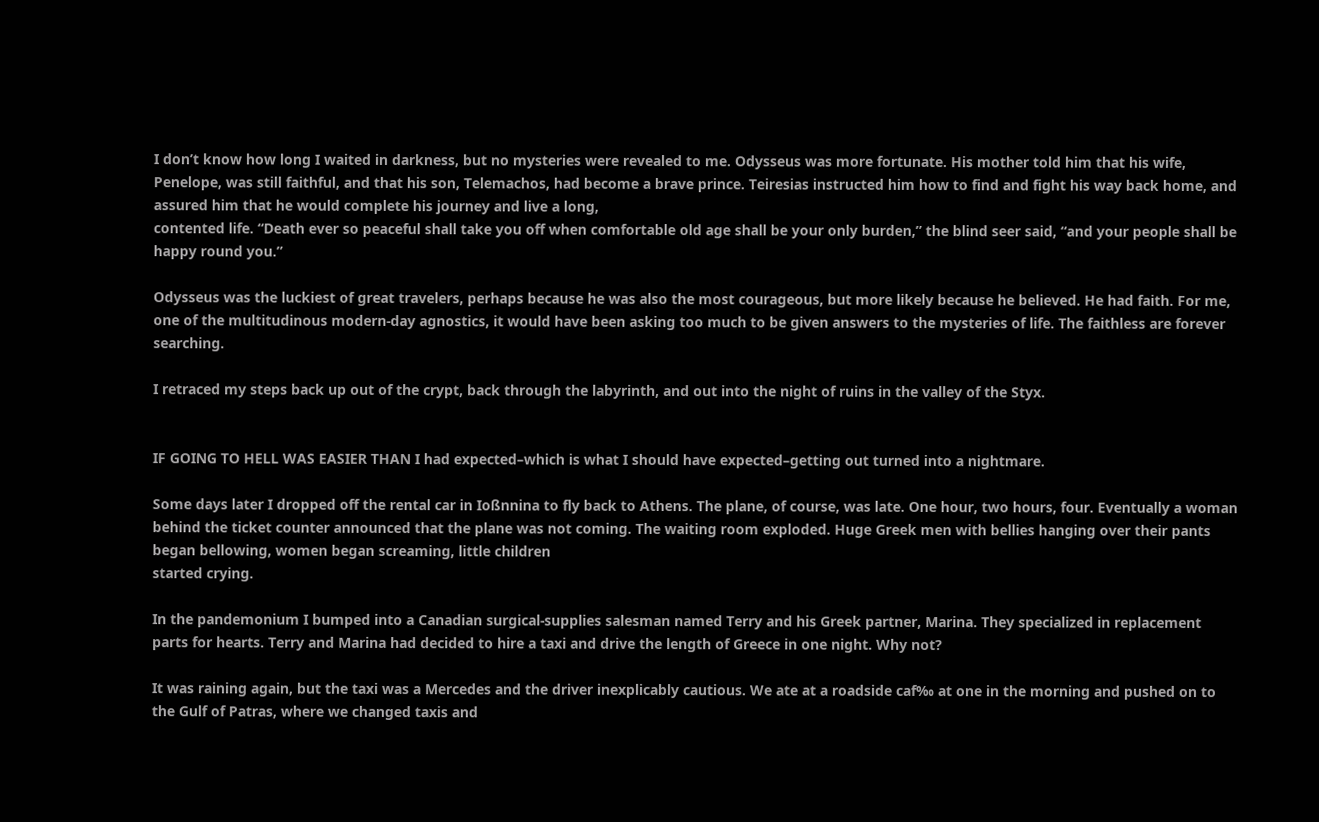I don’t know how long I waited in darkness, but no mysteries were revealed to me. Odysseus was more fortunate. His mother told him that his wife, Penelope, was still faithful, and that his son, Telemachos, had become a brave prince. Teiresias instructed him how to find and fight his way back home, and assured him that he would complete his journey and live a long,
contented life. “Death ever so peaceful shall take you off when comfortable old age shall be your only burden,” the blind seer said, “and your people shall be happy round you.”

Odysseus was the luckiest of great travelers, perhaps because he was also the most courageous, but more likely because he believed. He had faith. For me, one of the multitudinous modern-day agnostics, it would have been asking too much to be given answers to the mysteries of life. The faithless are forever searching.

I retraced my steps back up out of the crypt, back through the labyrinth, and out into the night of ruins in the valley of the Styx.


IF GOING TO HELL WAS EASIER THAN I had expected–which is what I should have expected–getting out turned into a nightmare.

Some days later I dropped off the rental car in Ioßnnina to fly back to Athens. The plane, of course, was late. One hour, two hours, four. Eventually a woman behind the ticket counter announced that the plane was not coming. The waiting room exploded. Huge Greek men with bellies hanging over their pants began bellowing, women began screaming, little children
started crying.

In the pandemonium I bumped into a Canadian surgical-supplies salesman named Terry and his Greek partner, Marina. They specialized in replacement parts for hearts. Terry and Marina had decided to hire a taxi and drive the length of Greece in one night. Why not?

It was raining again, but the taxi was a Mercedes and the driver inexplicably cautious. We ate at a roadside caf‰ at one in the morning and pushed on to the Gulf of Patras, where we changed taxis and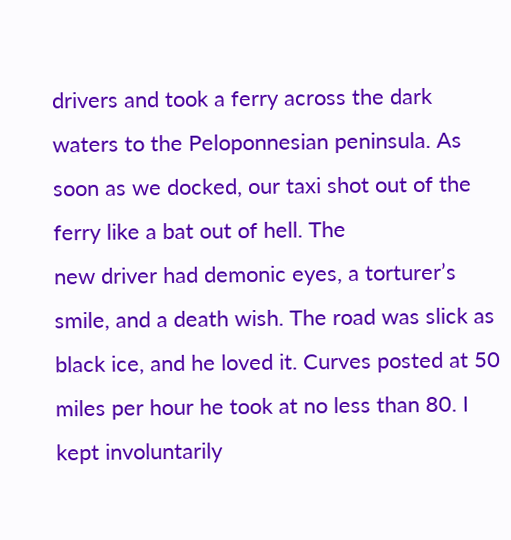drivers and took a ferry across the dark waters to the Peloponnesian peninsula. As soon as we docked, our taxi shot out of the ferry like a bat out of hell. The
new driver had demonic eyes, a torturer’s smile, and a death wish. The road was slick as black ice, and he loved it. Curves posted at 50 miles per hour he took at no less than 80. I kept involuntarily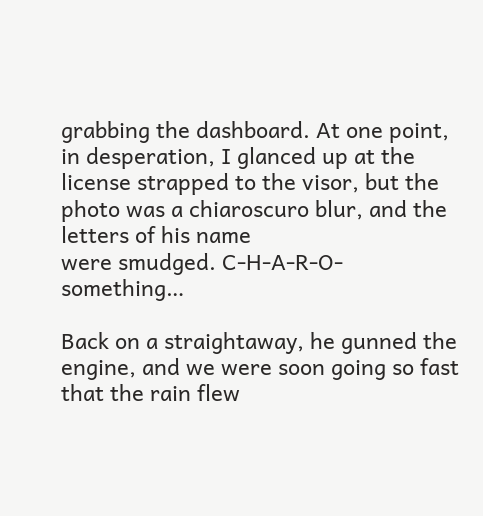grabbing the dashboard. At one point, in desperation, I glanced up at the license strapped to the visor, but the photo was a chiaroscuro blur, and the letters of his name
were smudged. C-H-A-R-O-something…

Back on a straightaway, he gunned the engine, and we were soon going so fast that the rain flew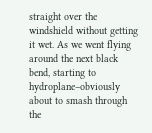straight over the windshield without getting it wet. As we went flying around the next black bend, starting to hydroplane–obviously about to smash through the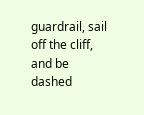guardrail, sail off the cliff, and be dashed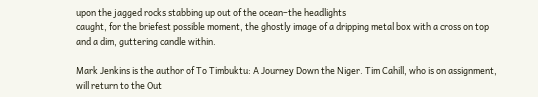upon the jagged rocks stabbing up out of the ocean–the headlights
caught, for the briefest possible moment, the ghostly image of a dripping metal box with a cross on top and a dim, guttering candle within.

Mark Jenkins is the author of To Timbuktu: A Journey Down the Niger. Tim Cahill, who is on assignment, will return to the Out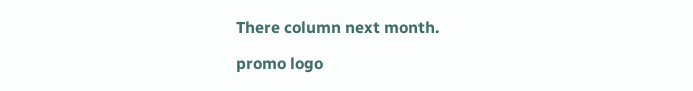There column next month.

promo logo